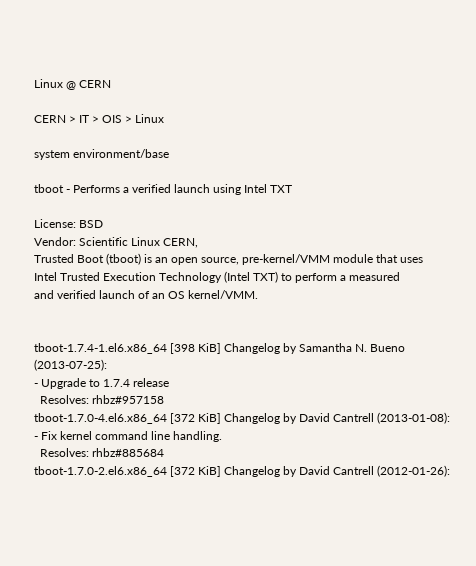Linux @ CERN

CERN > IT > OIS > Linux

system environment/base

tboot - Performs a verified launch using Intel TXT

License: BSD
Vendor: Scientific Linux CERN,
Trusted Boot (tboot) is an open source, pre-kernel/VMM module that uses
Intel Trusted Execution Technology (Intel TXT) to perform a measured
and verified launch of an OS kernel/VMM.


tboot-1.7.4-1.el6.x86_64 [398 KiB] Changelog by Samantha N. Bueno (2013-07-25):
- Upgrade to 1.7.4 release
  Resolves: rhbz#957158
tboot-1.7.0-4.el6.x86_64 [372 KiB] Changelog by David Cantrell (2013-01-08):
- Fix kernel command line handling.
  Resolves: rhbz#885684
tboot-1.7.0-2.el6.x86_64 [372 KiB] Changelog by David Cantrell (2012-01-26):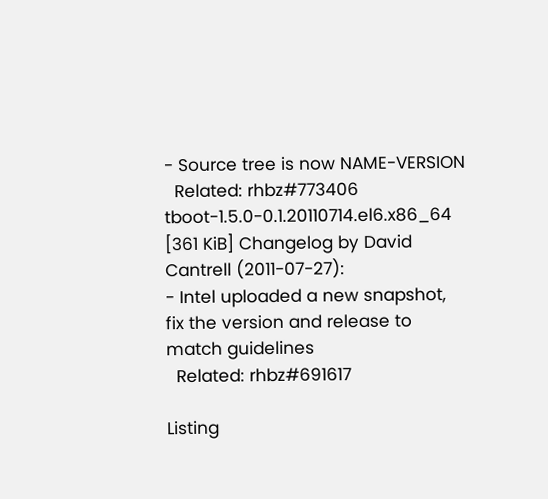- Source tree is now NAME-VERSION
  Related: rhbz#773406
tboot-1.5.0-0.1.20110714.el6.x86_64 [361 KiB] Changelog by David Cantrell (2011-07-27):
- Intel uploaded a new snapshot, fix the version and release to match guidelines
  Related: rhbz#691617

Listing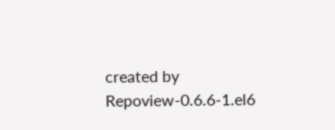created by Repoview-0.6.6-1.el6